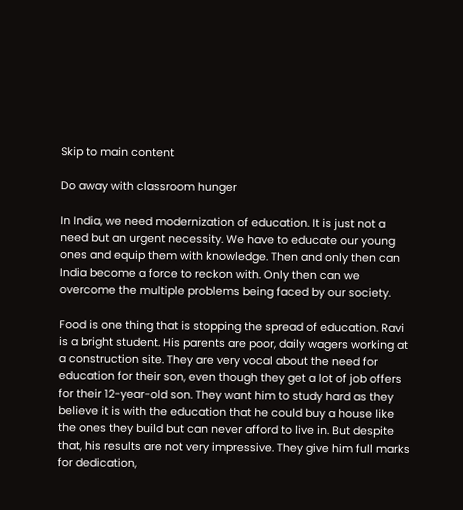Skip to main content

Do away with classroom hunger

In India, we need modernization of education. It is just not a need but an urgent necessity. We have to educate our young ones and equip them with knowledge. Then and only then can India become a force to reckon with. Only then can we overcome the multiple problems being faced by our society.

Food is one thing that is stopping the spread of education. Ravi is a bright student. His parents are poor, daily wagers working at a construction site. They are very vocal about the need for education for their son, even though they get a lot of job offers for their 12-year-old son. They want him to study hard as they believe it is with the education that he could buy a house like the ones they build but can never afford to live in. But despite that, his results are not very impressive. They give him full marks for dedication,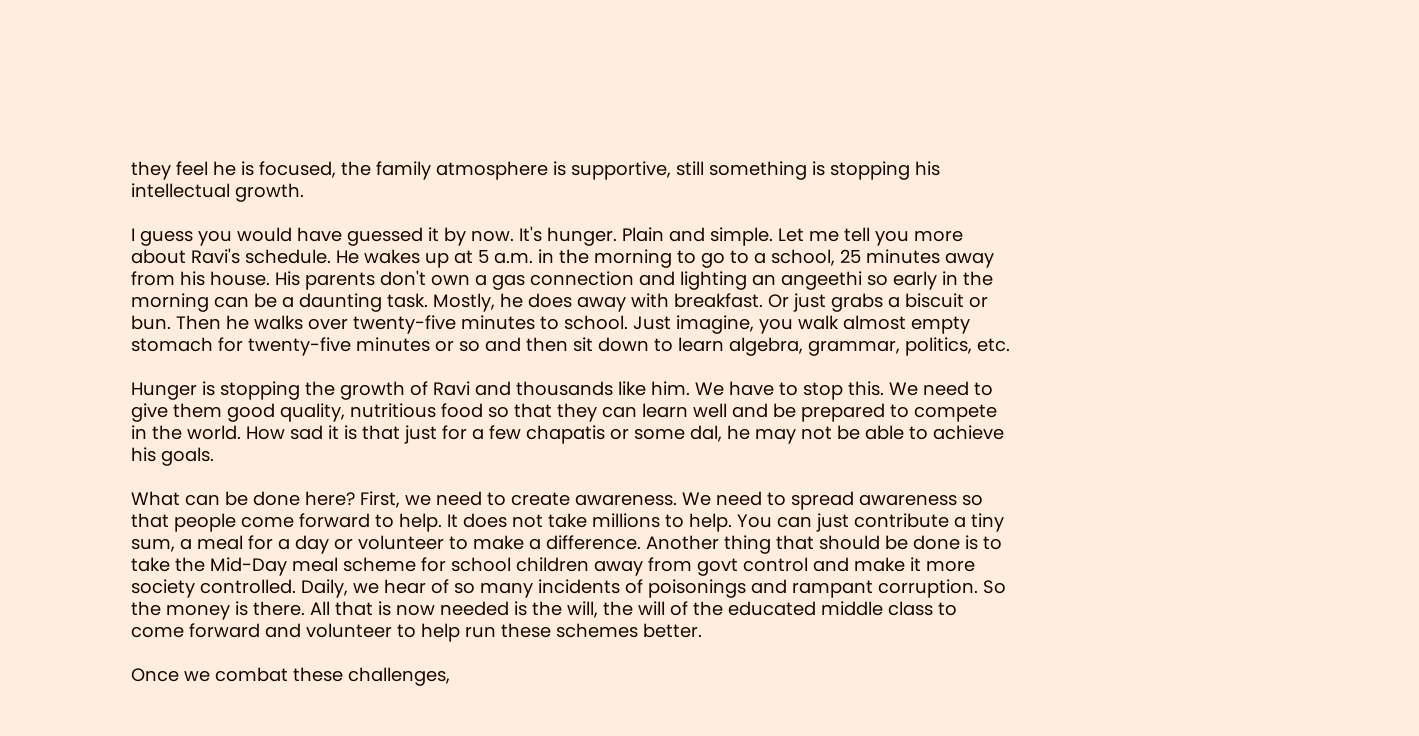they feel he is focused, the family atmosphere is supportive, still something is stopping his intellectual growth.

I guess you would have guessed it by now. It's hunger. Plain and simple. Let me tell you more about Ravi's schedule. He wakes up at 5 a.m. in the morning to go to a school, 25 minutes away from his house. His parents don't own a gas connection and lighting an angeethi so early in the morning can be a daunting task. Mostly, he does away with breakfast. Or just grabs a biscuit or bun. Then he walks over twenty-five minutes to school. Just imagine, you walk almost empty stomach for twenty-five minutes or so and then sit down to learn algebra, grammar, politics, etc.

Hunger is stopping the growth of Ravi and thousands like him. We have to stop this. We need to give them good quality, nutritious food so that they can learn well and be prepared to compete in the world. How sad it is that just for a few chapatis or some dal, he may not be able to achieve his goals.

What can be done here? First, we need to create awareness. We need to spread awareness so that people come forward to help. It does not take millions to help. You can just contribute a tiny sum, a meal for a day or volunteer to make a difference. Another thing that should be done is to take the Mid-Day meal scheme for school children away from govt control and make it more society controlled. Daily, we hear of so many incidents of poisonings and rampant corruption. So the money is there. All that is now needed is the will, the will of the educated middle class to come forward and volunteer to help run these schemes better.

Once we combat these challenges,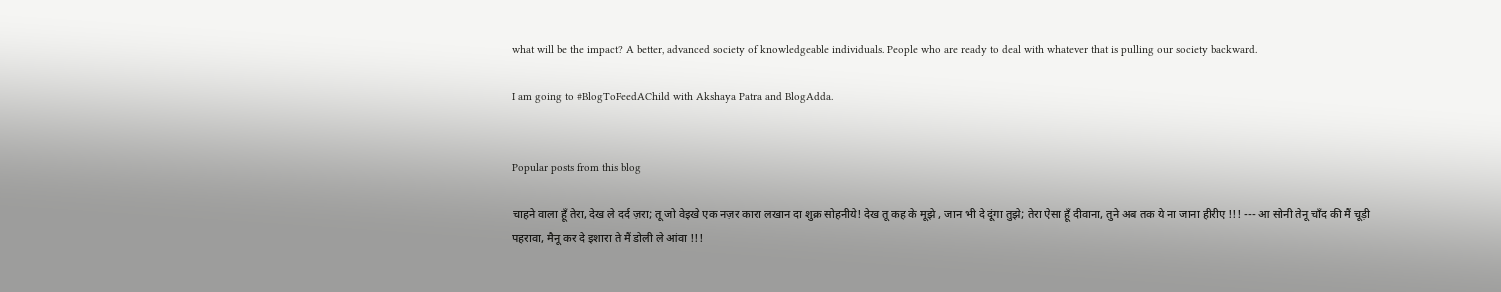what will be the impact? A better, advanced society of knowledgeable individuals. People who are ready to deal with whatever that is pulling our society backward.

I am going to #BlogToFeedAChild with Akshaya Patra and BlogAdda.


Popular posts from this blog

चाहने वाला हूँ तेरा, देख ले दर्द ज़रा; तू जो वेइखे एक नज़र कारा लखान दा शुक्र सोहनीये! देख तू कह के मूझे , जान भी दे दूंगा तुझे; तेरा ऐसा हूँ दीवाना, तुने अब तक ये ना जाना हीरीए !!! --- आ सोनी तेनू चाँद की मैं चूड़ी पहरावा, मैनू कर दे इशारा ते मैं डोली ले आंवा !!!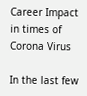Career Impact in times of Corona Virus

In the last few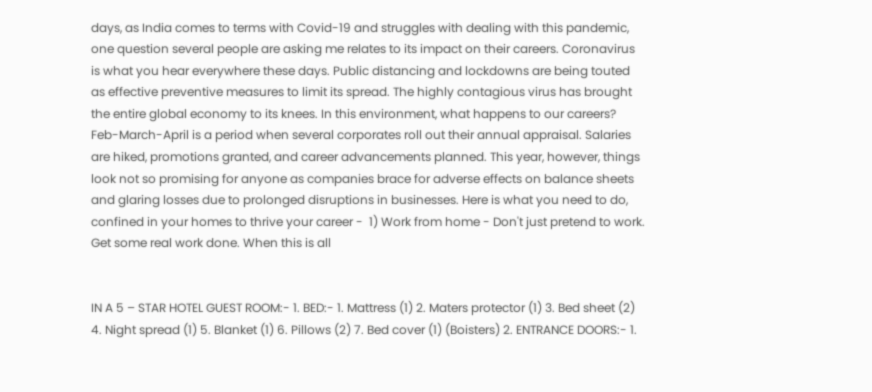days, as India comes to terms with Covid-19 and struggles with dealing with this pandemic, one question several people are asking me relates to its impact on their careers. Coronavirus is what you hear everywhere these days. Public distancing and lockdowns are being touted as effective preventive measures to limit its spread. The highly contagious virus has brought the entire global economy to its knees. In this environment, what happens to our careers? Feb-March-April is a period when several corporates roll out their annual appraisal. Salaries are hiked, promotions granted, and career advancements planned. This year, however, things look not so promising for anyone as companies brace for adverse effects on balance sheets and glaring losses due to prolonged disruptions in businesses. Here is what you need to do, confined in your homes to thrive your career -  1) Work from home - Don't just pretend to work. Get some real work done. When this is all


IN A 5 – STAR HOTEL GUEST ROOM:- 1. BED:- 1. Mattress (1) 2. Maters protector (1) 3. Bed sheet (2) 4. Night spread (1) 5. Blanket (1) 6. Pillows (2) 7. Bed cover (1) (Boisters) 2. ENTRANCE DOORS:- 1.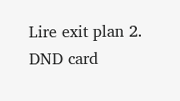Lire exit plan 2. DND card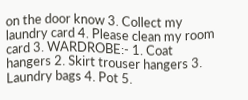on the door know 3. Collect my laundry card 4. Please clean my room card 3. WARDROBE:- 1. Coat hangers 2. Skirt trouser hangers 3. Laundry bags 4. Pot 5.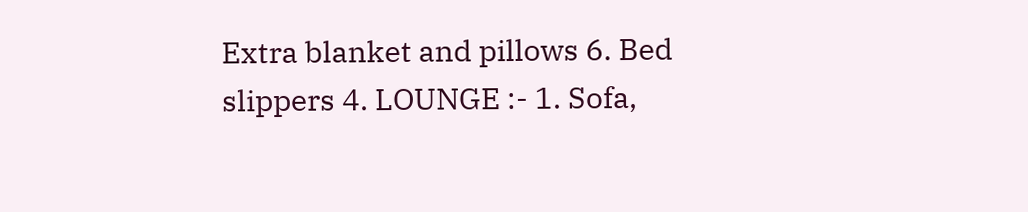Extra blanket and pillows 6. Bed slippers 4. LOUNGE :- 1. Sofa,